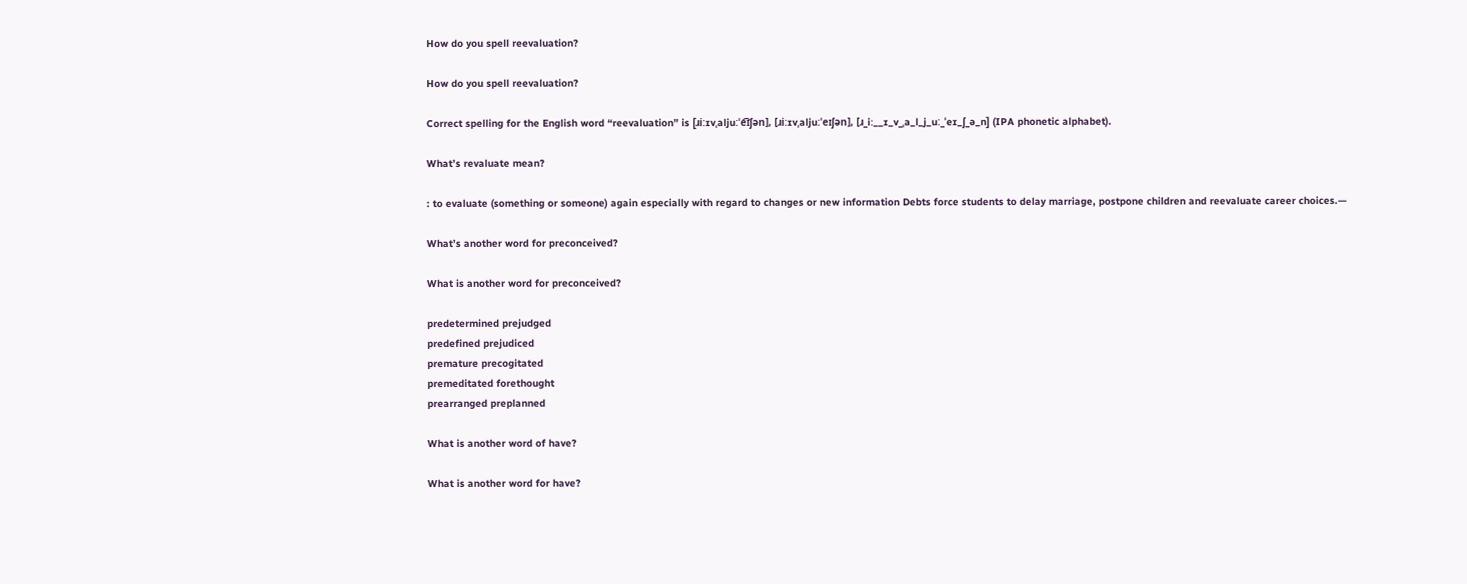How do you spell reevaluation?

How do you spell reevaluation?

Correct spelling for the English word “reevaluation” is [ɹiːɪvˌaljuːˈe͡ɪʃən], [ɹiːɪvˌaljuːˈeɪʃən], [ɹ_iː__ɪ_v_ˌa_l_j_uː_ˈeɪ_ʃ_ə_n] (IPA phonetic alphabet).

What’s revaluate mean?

: to evaluate (something or someone) again especially with regard to changes or new information Debts force students to delay marriage, postpone children and reevaluate career choices.—

What’s another word for preconceived?

What is another word for preconceived?

predetermined prejudged
predefined prejudiced
premature precogitated
premeditated forethought
prearranged preplanned

What is another word of have?

What is another word for have?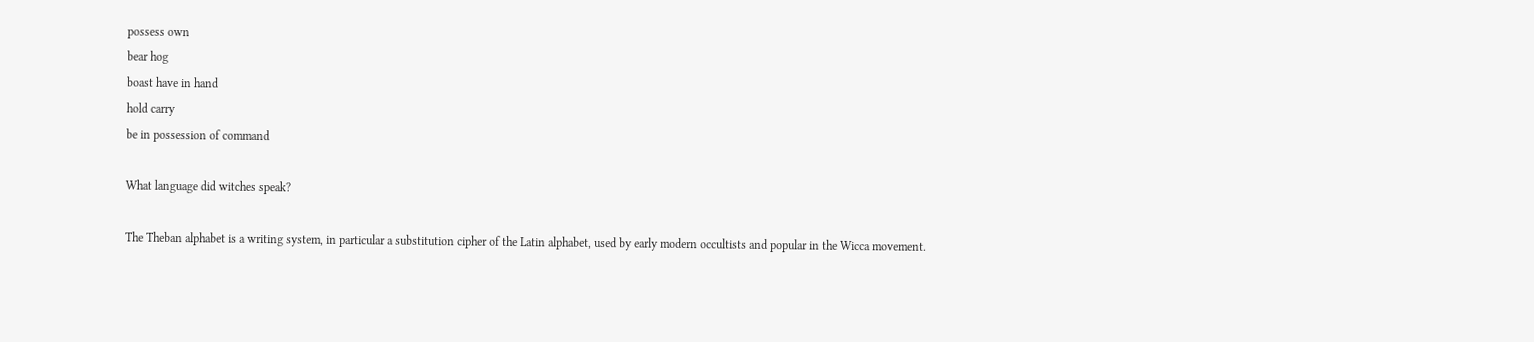possess own
bear hog
boast have in hand
hold carry
be in possession of command

What language did witches speak?

The Theban alphabet is a writing system, in particular a substitution cipher of the Latin alphabet, used by early modern occultists and popular in the Wicca movement.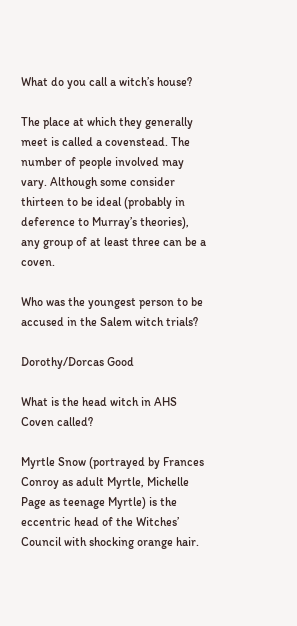What do you call a witch’s house?

The place at which they generally meet is called a covenstead. The number of people involved may vary. Although some consider thirteen to be ideal (probably in deference to Murray’s theories), any group of at least three can be a coven.

Who was the youngest person to be accused in the Salem witch trials?

Dorothy/Dorcas Good

What is the head witch in AHS Coven called?

Myrtle Snow (portrayed by Frances Conroy as adult Myrtle, Michelle Page as teenage Myrtle) is the eccentric head of the Witches’ Council with shocking orange hair.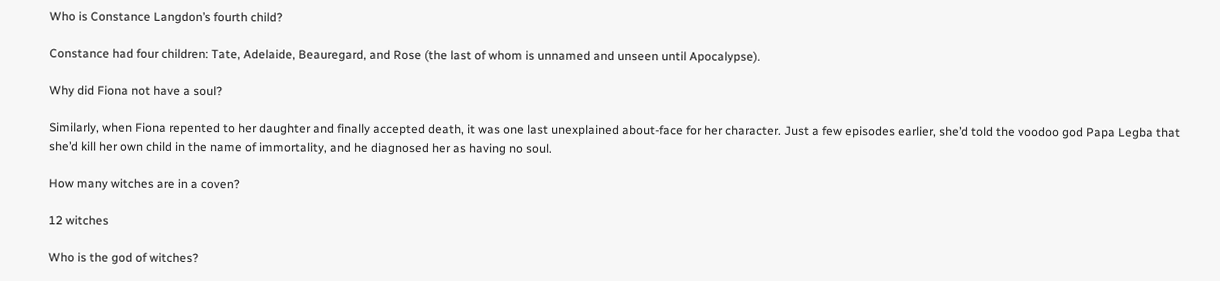Who is Constance Langdon’s fourth child?

Constance had four children: Tate, Adelaide, Beauregard, and Rose (the last of whom is unnamed and unseen until Apocalypse).

Why did Fiona not have a soul?

Similarly, when Fiona repented to her daughter and finally accepted death, it was one last unexplained about-face for her character. Just a few episodes earlier, she’d told the voodoo god Papa Legba that she’d kill her own child in the name of immortality, and he diagnosed her as having no soul.

How many witches are in a coven?

12 witches

Who is the god of witches?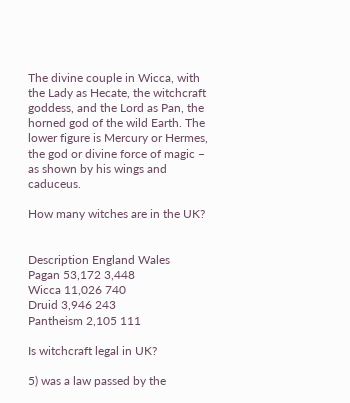The divine couple in Wicca, with the Lady as Hecate, the witchcraft goddess, and the Lord as Pan, the horned god of the wild Earth. The lower figure is Mercury or Hermes, the god or divine force of magic – as shown by his wings and caduceus.

How many witches are in the UK?


Description England Wales
Pagan 53,172 3,448
Wicca 11,026 740
Druid 3,946 243
Pantheism 2,105 111

Is witchcraft legal in UK?

5) was a law passed by the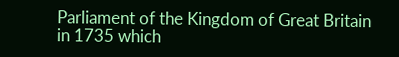Parliament of the Kingdom of Great Britain in 1735 which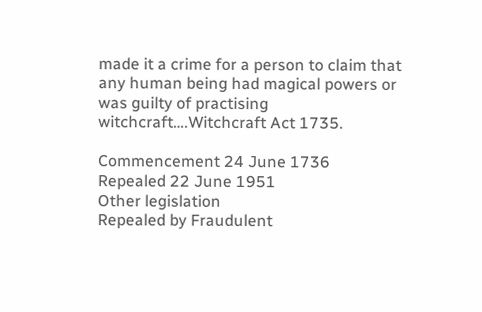made it a crime for a person to claim that any human being had magical powers or was guilty of practising witchcraft….Witchcraft Act 1735.

Commencement 24 June 1736
Repealed 22 June 1951
Other legislation
Repealed by Fraudulent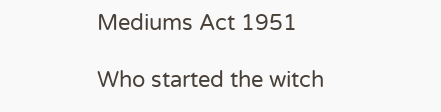Mediums Act 1951

Who started the witch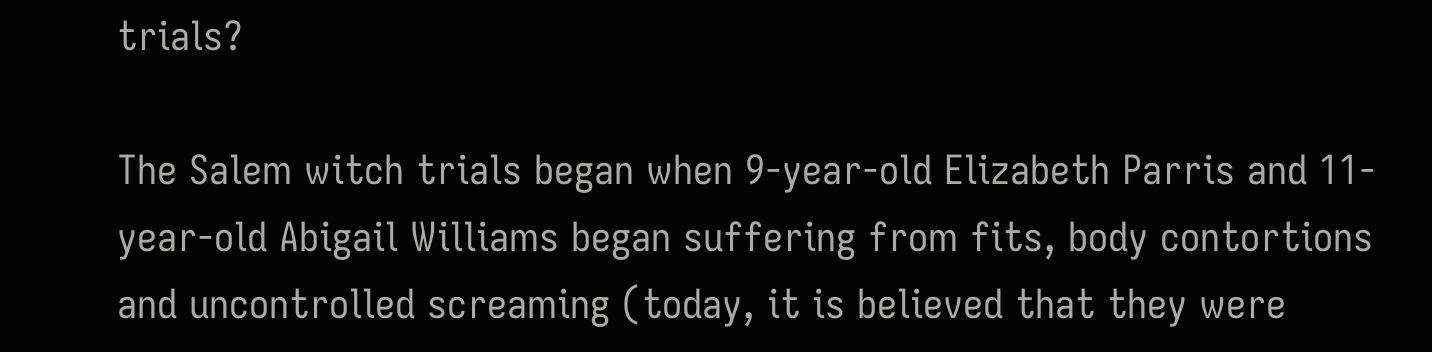trials?

The Salem witch trials began when 9-year-old Elizabeth Parris and 11-year-old Abigail Williams began suffering from fits, body contortions and uncontrolled screaming (today, it is believed that they were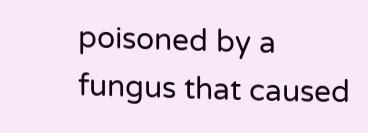poisoned by a fungus that caused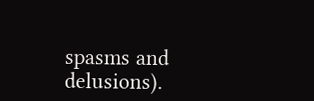spasms and delusions).